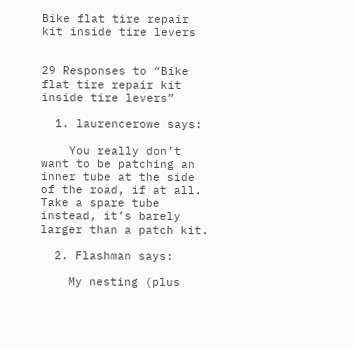Bike flat tire repair kit inside tire levers


29 Responses to “Bike flat tire repair kit inside tire levers”

  1. laurencerowe says:

    You really don’t want to be patching an inner tube at the side of the road, if at all. Take a spare tube instead, it’s barely larger than a patch kit.

  2. Flashman says:

    My nesting (plus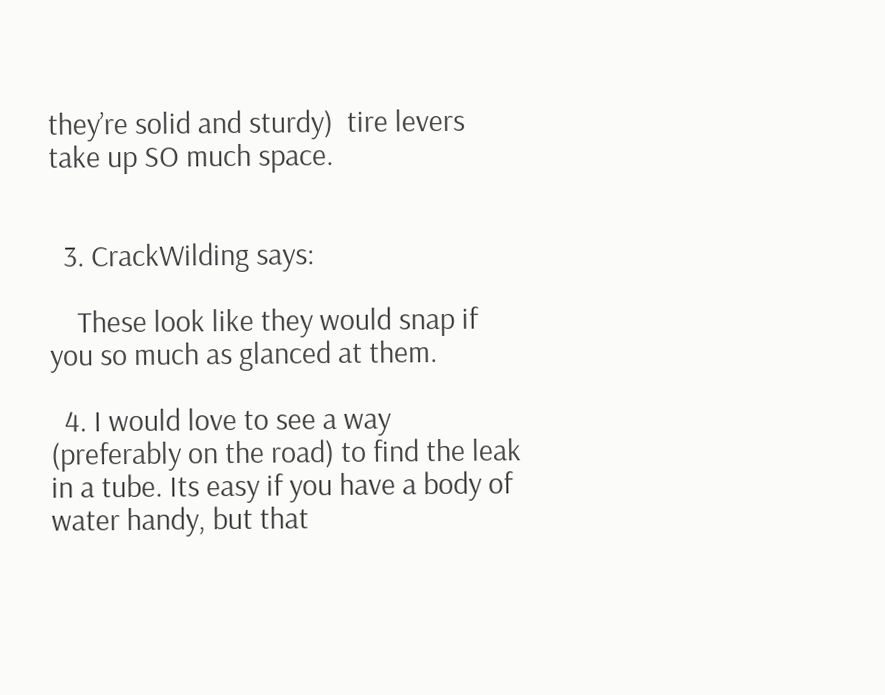they’re solid and sturdy)  tire levers take up SO much space.


  3. CrackWilding says:

    These look like they would snap if you so much as glanced at them.

  4. I would love to see a way (preferably on the road) to find the leak in a tube. Its easy if you have a body of water handy, but that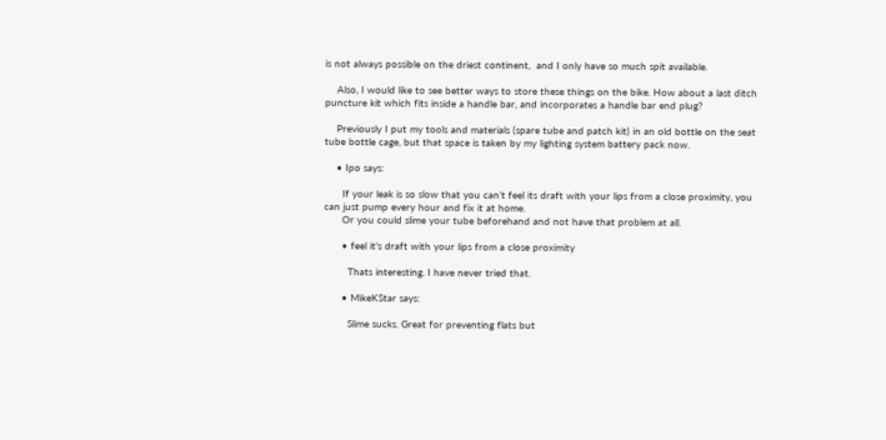is not always possible on the driest continent,  and I only have so much spit available.

    Also, I would like to see better ways to store these things on the bike. How about a last ditch puncture kit which fits inside a handle bar, and incorporates a handle bar end plug?

    Previously I put my tools and materials (spare tube and patch kit) in an old bottle on the seat tube bottle cage, but that space is taken by my lighting system battery pack now.

    • Ipo says:

      If your leak is so slow that you can’t feel its draft with your lips from a close proximity, you can just pump every hour and fix it at home.
      Or you could slime your tube beforehand and not have that problem at all.

      • feel it’s draft with your lips from a close proximity

        Thats interesting. I have never tried that.

      • MikeKStar says:

        Slime sucks. Great for preventing flats but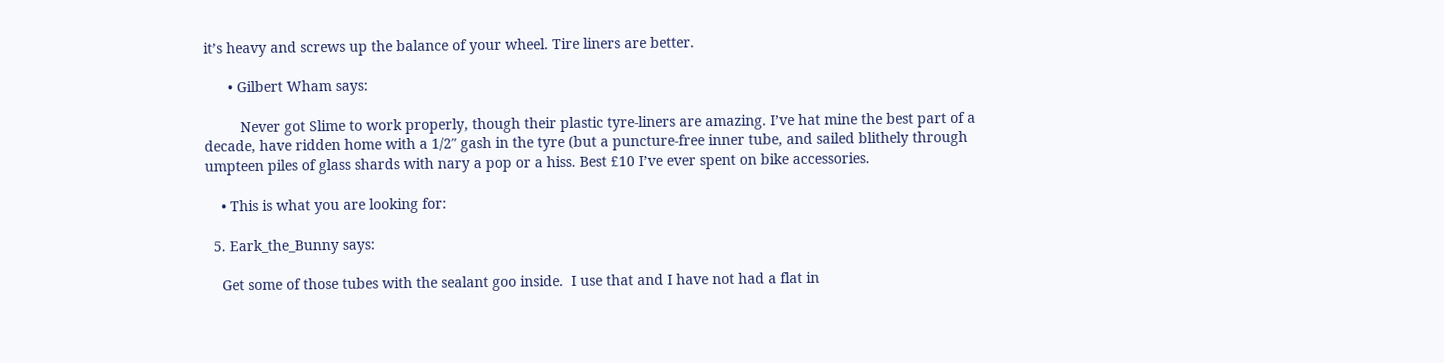it’s heavy and screws up the balance of your wheel. Tire liners are better.

      • Gilbert Wham says:

         Never got Slime to work properly, though their plastic tyre-liners are amazing. I’ve hat mine the best part of a decade, have ridden home with a 1/2″ gash in the tyre (but a puncture-free inner tube, and sailed blithely through umpteen piles of glass shards with nary a pop or a hiss. Best £10 I’ve ever spent on bike accessories.

    • This is what you are looking for:

  5. Eark_the_Bunny says:

    Get some of those tubes with the sealant goo inside.  I use that and I have not had a flat in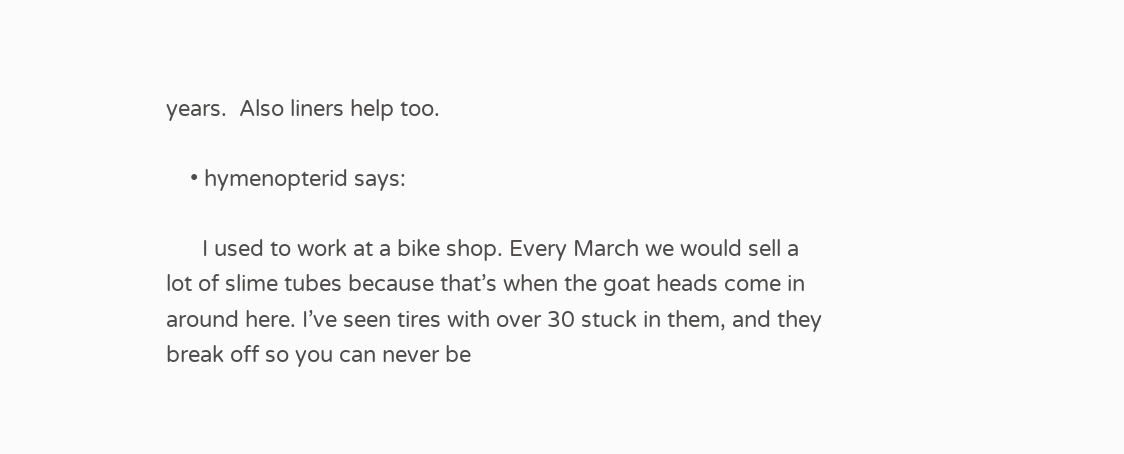years.  Also liners help too.

    • hymenopterid says:

      I used to work at a bike shop. Every March we would sell a lot of slime tubes because that’s when the goat heads come in around here. I’ve seen tires with over 30 stuck in them, and they break off so you can never be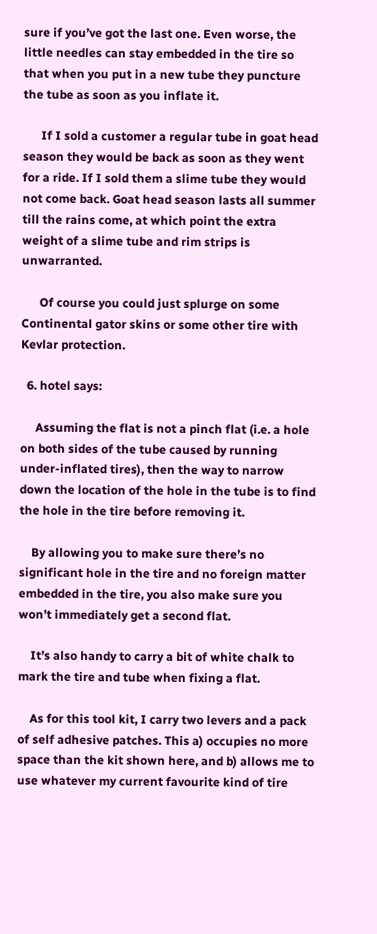sure if you’ve got the last one. Even worse, the little needles can stay embedded in the tire so that when you put in a new tube they puncture the tube as soon as you inflate it.

      If I sold a customer a regular tube in goat head season they would be back as soon as they went for a ride. If I sold them a slime tube they would not come back. Goat head season lasts all summer till the rains come, at which point the extra weight of a slime tube and rim strips is unwarranted.

      Of course you could just splurge on some Continental gator skins or some other tire with Kevlar protection.

  6. hotel says:

     Assuming the flat is not a pinch flat (i.e. a hole on both sides of the tube caused by running under-inflated tires), then the way to narrow down the location of the hole in the tube is to find the hole in the tire before removing it.

    By allowing you to make sure there’s no significant hole in the tire and no foreign matter embedded in the tire, you also make sure you won’t immediately get a second flat.

    It’s also handy to carry a bit of white chalk to mark the tire and tube when fixing a flat.

    As for this tool kit, I carry two levers and a pack of self adhesive patches. This a) occupies no more space than the kit shown here, and b) allows me to use whatever my current favourite kind of tire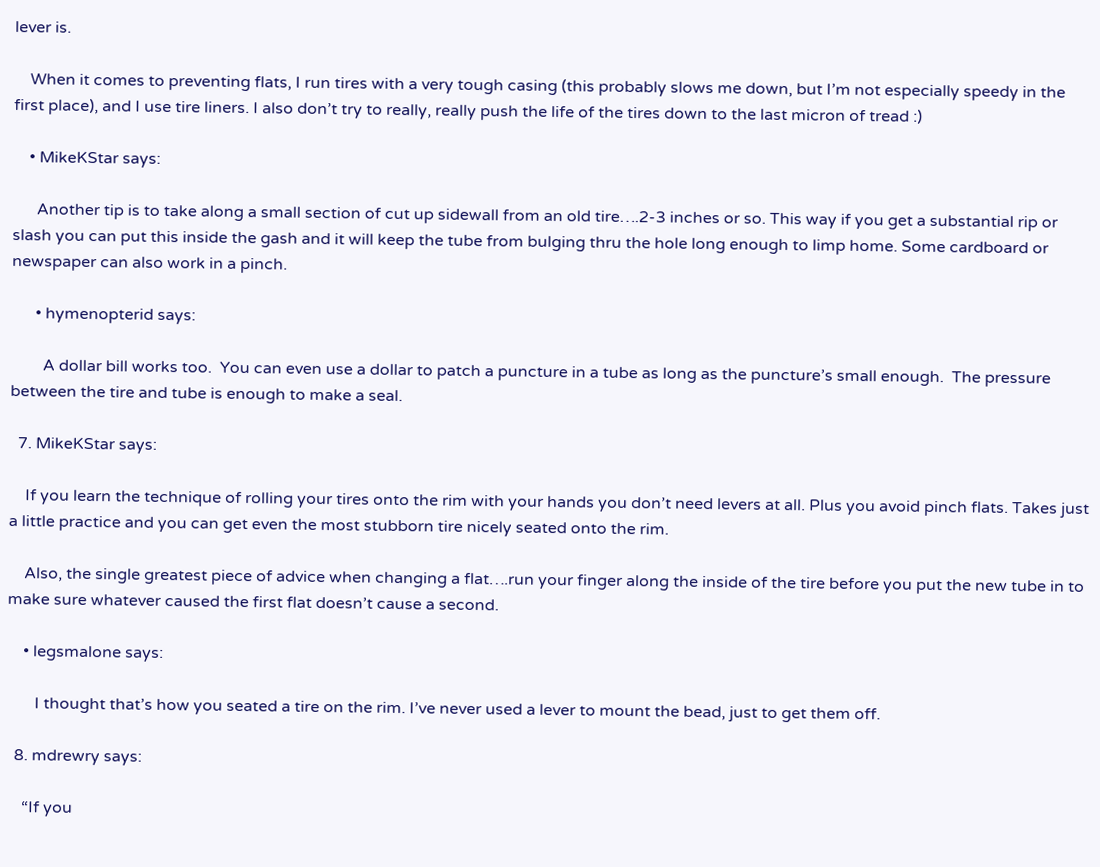lever is.

    When it comes to preventing flats, I run tires with a very tough casing (this probably slows me down, but I’m not especially speedy in the first place), and I use tire liners. I also don’t try to really, really push the life of the tires down to the last micron of tread :)

    • MikeKStar says:

      Another tip is to take along a small section of cut up sidewall from an old tire….2-3 inches or so. This way if you get a substantial rip or slash you can put this inside the gash and it will keep the tube from bulging thru the hole long enough to limp home. Some cardboard or newspaper can also work in a pinch.

      • hymenopterid says:

        A dollar bill works too.  You can even use a dollar to patch a puncture in a tube as long as the puncture’s small enough.  The pressure between the tire and tube is enough to make a seal.

  7. MikeKStar says:

    If you learn the technique of rolling your tires onto the rim with your hands you don’t need levers at all. Plus you avoid pinch flats. Takes just a little practice and you can get even the most stubborn tire nicely seated onto the rim.

    Also, the single greatest piece of advice when changing a flat….run your finger along the inside of the tire before you put the new tube in to make sure whatever caused the first flat doesn’t cause a second.

    • legsmalone says:

       I thought that’s how you seated a tire on the rim. I’ve never used a lever to mount the bead, just to get them off.

  8. mdrewry says:

    “If you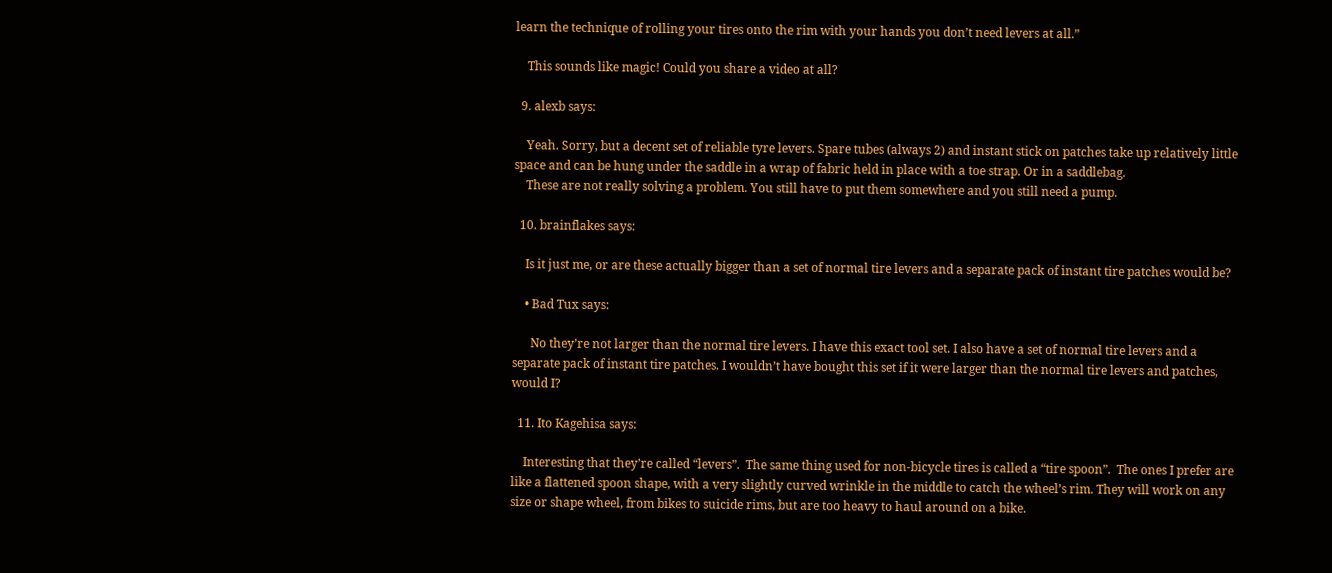learn the technique of rolling your tires onto the rim with your hands you don’t need levers at all.”

    This sounds like magic! Could you share a video at all?

  9. alexb says:

    Yeah. Sorry, but a decent set of reliable tyre levers. Spare tubes (always 2) and instant stick on patches take up relatively little space and can be hung under the saddle in a wrap of fabric held in place with a toe strap. Or in a saddlebag.
    These are not really solving a problem. You still have to put them somewhere and you still need a pump.

  10. brainflakes says:

    Is it just me, or are these actually bigger than a set of normal tire levers and a separate pack of instant tire patches would be?

    • Bad Tux says:

      No they’re not larger than the normal tire levers. I have this exact tool set. I also have a set of normal tire levers and a separate pack of instant tire patches. I wouldn’t have bought this set if it were larger than the normal tire levers and patches, would I?

  11. Ito Kagehisa says:

    Interesting that they’re called “levers”.  The same thing used for non-bicycle tires is called a “tire spoon”.  The ones I prefer are like a flattened spoon shape, with a very slightly curved wrinkle in the middle to catch the wheel’s rim. They will work on any size or shape wheel, from bikes to suicide rims, but are too heavy to haul around on a bike.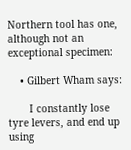Northern tool has one, although not an exceptional specimen:

    • Gilbert Wham says:

       I constantly lose tyre levers, and end up using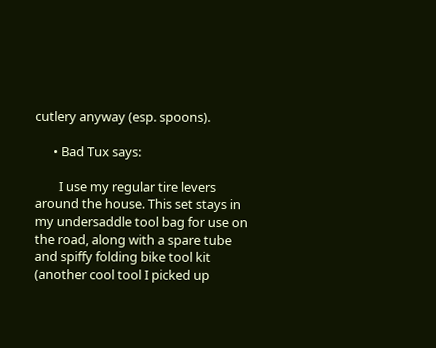cutlery anyway (esp. spoons).

      • Bad Tux says:

        I use my regular tire levers around the house. This set stays in my undersaddle tool bag for use on the road, along with a spare tube and spiffy folding bike tool kit (another cool tool I picked up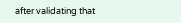after validating that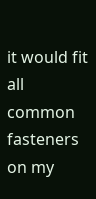it would fit all common fasteners on my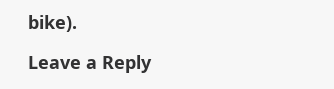bike).

Leave a Reply